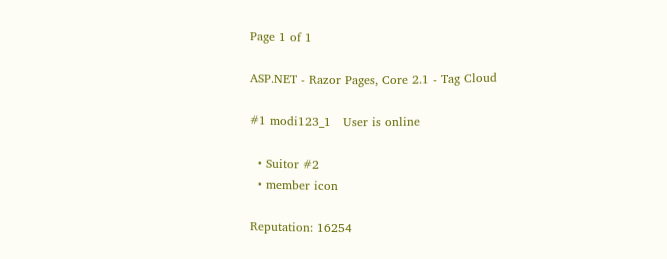Page 1 of 1

ASP.NET - Razor Pages, Core 2.1 - Tag Cloud

#1 modi123_1   User is online

  • Suitor #2
  • member icon

Reputation: 16254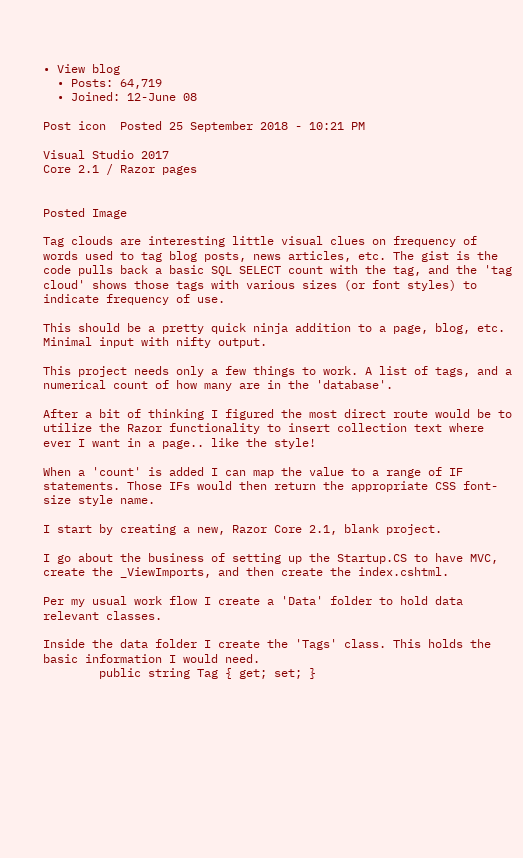• View blog
  • Posts: 64,719
  • Joined: 12-June 08

Post icon  Posted 25 September 2018 - 10:21 PM

Visual Studio 2017
Core 2.1 / Razor pages


Posted Image

Tag clouds are interesting little visual clues on frequency of words used to tag blog posts, news articles, etc. The gist is the code pulls back a basic SQL SELECT count with the tag, and the 'tag cloud' shows those tags with various sizes (or font styles) to indicate frequency of use.

This should be a pretty quick ninja addition to a page, blog, etc. Minimal input with nifty output.

This project needs only a few things to work. A list of tags, and a numerical count of how many are in the 'database'.

After a bit of thinking I figured the most direct route would be to utilize the Razor functionality to insert collection text where ever I want in a page.. like the style!

When a 'count' is added I can map the value to a range of IF statements. Those IFs would then return the appropriate CSS font-size style name.

I start by creating a new, Razor Core 2.1, blank project.

I go about the business of setting up the Startup.CS to have MVC, create the _ViewImports, and then create the index.cshtml.

Per my usual work flow I create a 'Data' folder to hold data relevant classes.

Inside the data folder I create the 'Tags' class. This holds the basic information I would need.
        public string Tag { get; set; }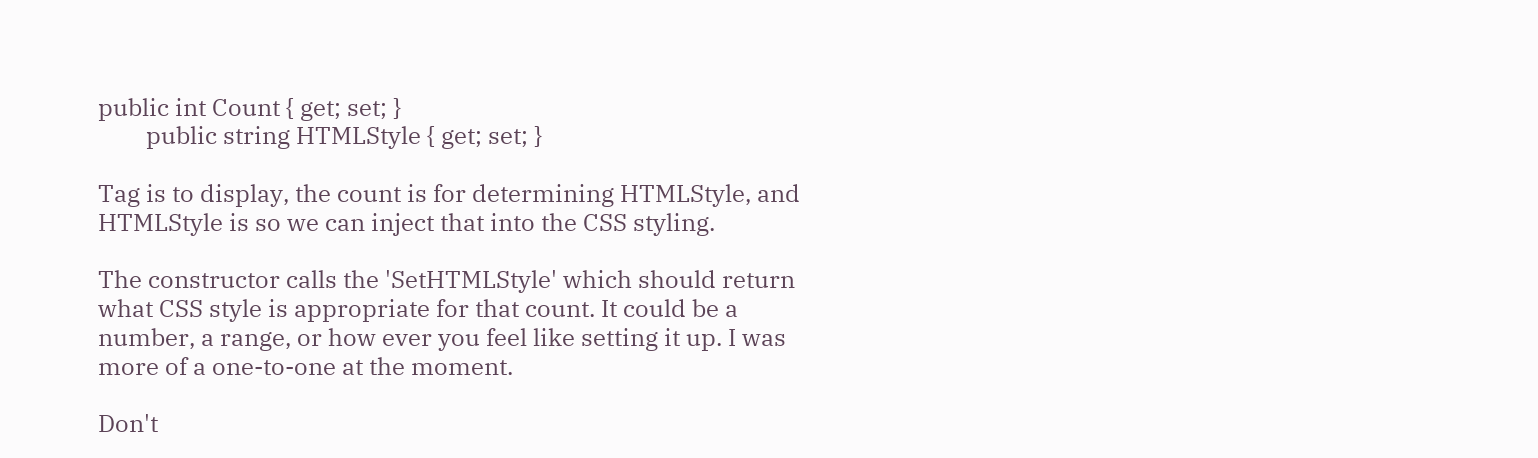public int Count { get; set; }
        public string HTMLStyle { get; set; }

Tag is to display, the count is for determining HTMLStyle, and HTMLStyle is so we can inject that into the CSS styling.

The constructor calls the 'SetHTMLStyle' which should return what CSS style is appropriate for that count. It could be a number, a range, or how ever you feel like setting it up. I was more of a one-to-one at the moment.

Don't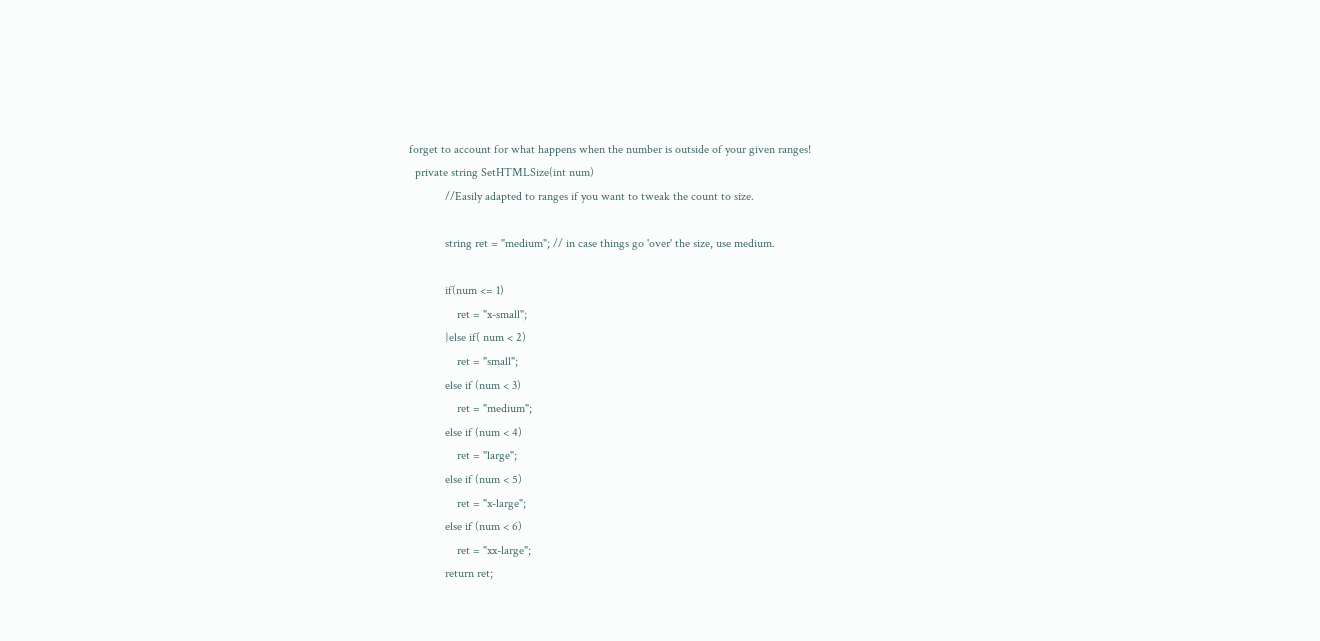forget to account for what happens when the number is outside of your given ranges!
  private string SetHTMLSize(int num)
            //Easily adapted to ranges if you want to tweak the count to size.

            string ret = "medium"; // in case things go 'over' the size, use medium.

            if(num <= 1)
                ret = "x-small";
            }else if( num < 2)
                ret = "small";
            else if (num < 3)
                ret = "medium";
            else if (num < 4)
                ret = "large";
            else if (num < 5)
                ret = "x-large";
            else if (num < 6)
                ret = "xx-large";
            return ret;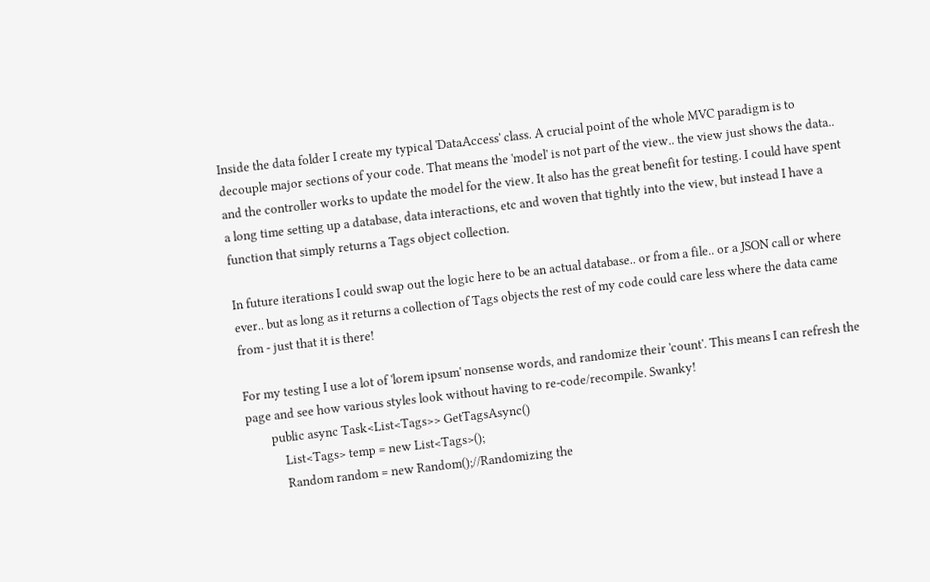Inside the data folder I create my typical 'DataAccess' class. A crucial point of the whole MVC paradigm is to decouple major sections of your code. That means the 'model' is not part of the view.. the view just shows the data.. and the controller works to update the model for the view. It also has the great benefit for testing. I could have spent a long time setting up a database, data interactions, etc and woven that tightly into the view, but instead I have a function that simply returns a Tags object collection.

In future iterations I could swap out the logic here to be an actual database.. or from a file.. or a JSON call or where ever.. but as long as it returns a collection of Tags objects the rest of my code could care less where the data came from - just that it is there!

For my testing I use a lot of 'lorem ipsum' nonsense words, and randomize their 'count'. This means I can refresh the page and see how various styles look without having to re-code/recompile. Swanky!
        public async Task<List<Tags>> GetTagsAsync()
            List<Tags> temp = new List<Tags>();
            Random random = new Random();//Randomizing the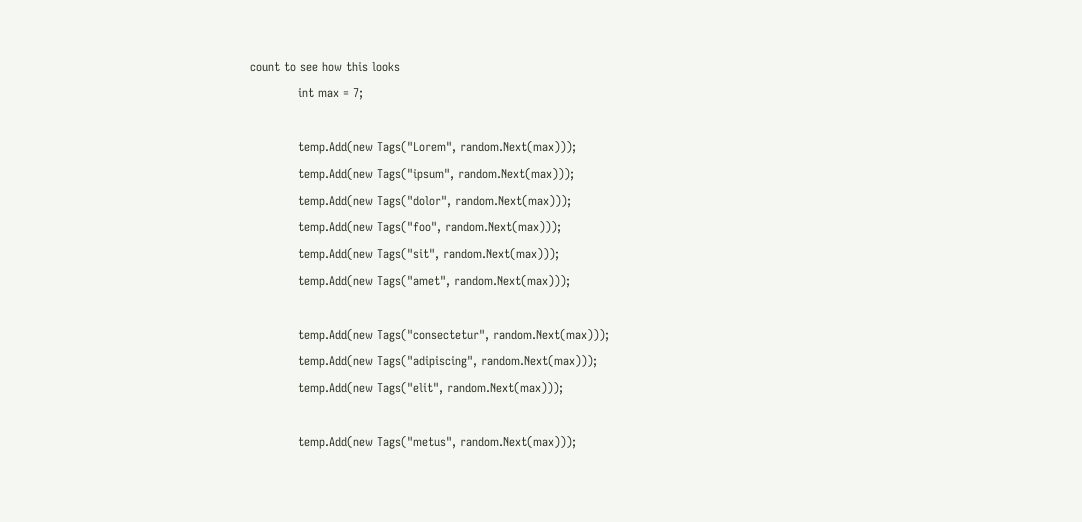count to see how this looks
            int max = 7;

            temp.Add(new Tags("Lorem", random.Next(max)));
            temp.Add(new Tags("ipsum", random.Next(max)));
            temp.Add(new Tags("dolor", random.Next(max)));
            temp.Add(new Tags("foo", random.Next(max)));
            temp.Add(new Tags("sit", random.Next(max)));
            temp.Add(new Tags("amet", random.Next(max)));

            temp.Add(new Tags("consectetur", random.Next(max)));
            temp.Add(new Tags("adipiscing", random.Next(max)));
            temp.Add(new Tags("elit", random.Next(max)));

            temp.Add(new Tags("metus", random.Next(max)));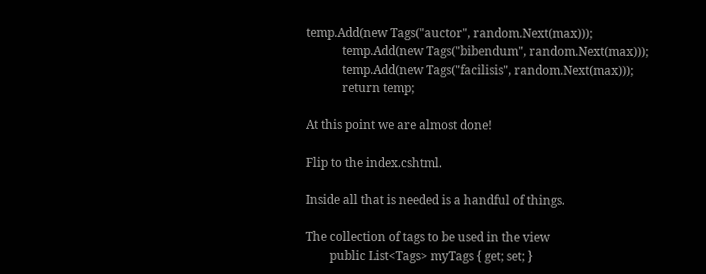temp.Add(new Tags("auctor", random.Next(max)));
            temp.Add(new Tags("bibendum", random.Next(max)));
            temp.Add(new Tags("facilisis", random.Next(max)));
            return temp;

At this point we are almost done!

Flip to the index.cshtml.

Inside all that is needed is a handful of things.

The collection of tags to be used in the view
        public List<Tags> myTags { get; set; }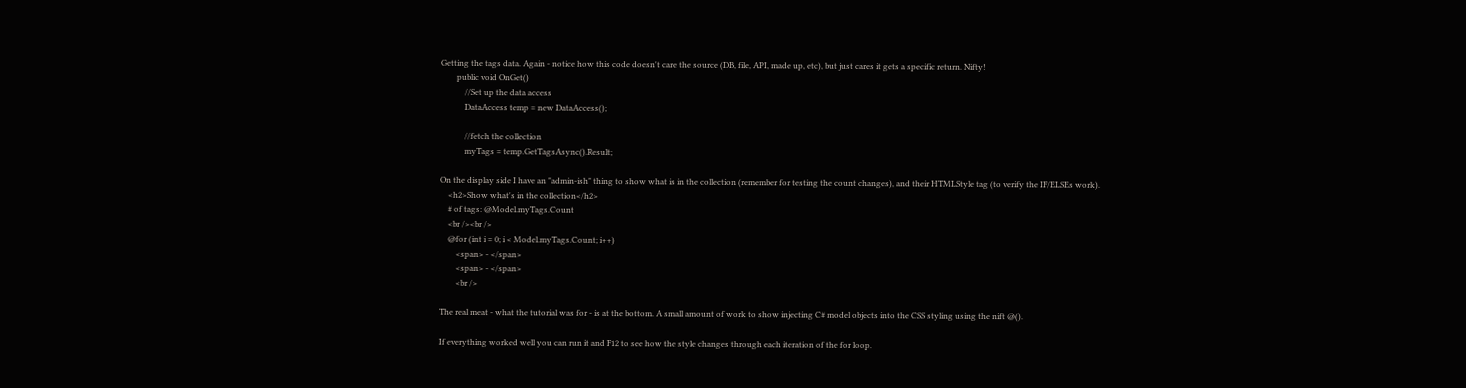Getting the tags data. Again - notice how this code doesn't care the source (DB, file, API, made up, etc), but just cares it gets a specific return. Nifty!
        public void OnGet()
            //Set up the data access
            DataAccess temp = new DataAccess();

            //fetch the collection
            myTags = temp.GetTagsAsync().Result;

On the display side I have an "admin-ish" thing to show what is in the collection (remember for testing the count changes), and their HTMLStyle tag (to verify the IF/ELSEs work).
    <h2>Show what's in the collection</h2>
    # of tags: @Model.myTags.Count
    <br /><br />
    @for (int i = 0; i < Model.myTags.Count; i++)
        <span> - </span>
        <span> - </span>
        <br />

The real meat - what the tutorial was for - is at the bottom. A small amount of work to show injecting C# model objects into the CSS styling using the nift @().

If everything worked well you can run it and F12 to see how the style changes through each iteration of the for loop.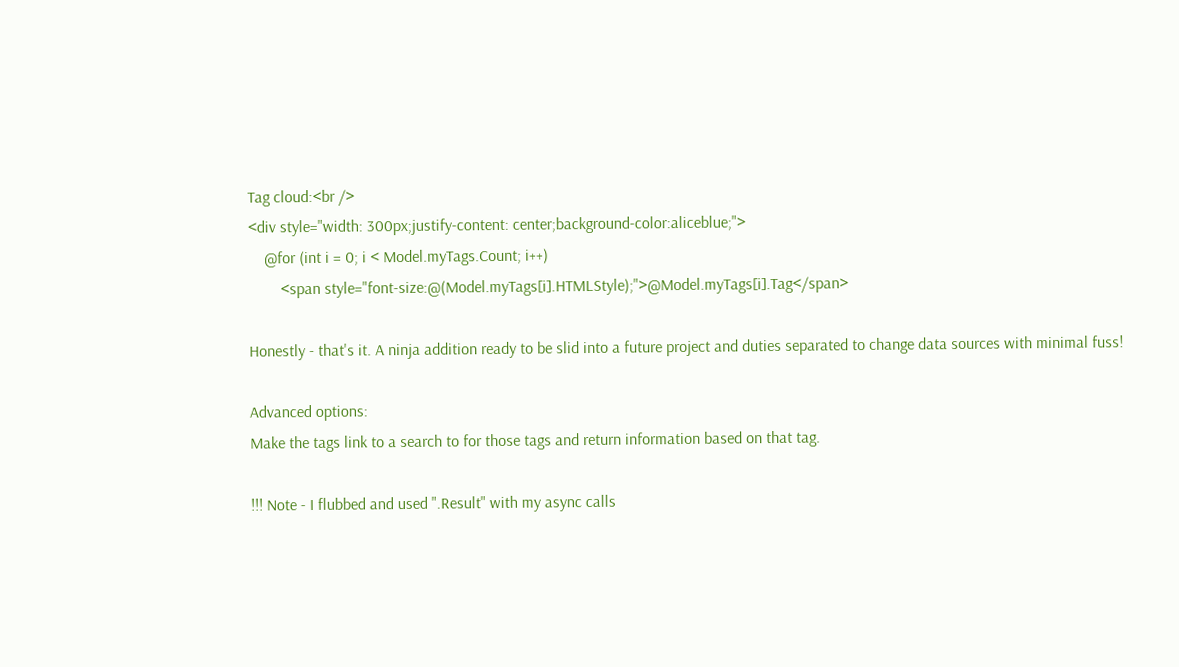Tag cloud:<br />
<div style="width: 300px;justify-content: center;background-color:aliceblue;">
    @for (int i = 0; i < Model.myTags.Count; i++)
        <span style="font-size:@(Model.myTags[i].HTMLStyle);">@Model.myTags[i].Tag</span>

Honestly - that's it. A ninja addition ready to be slid into a future project and duties separated to change data sources with minimal fuss!

Advanced options:
Make the tags link to a search to for those tags and return information based on that tag.

!!! Note - I flubbed and used ".Result" with my async calls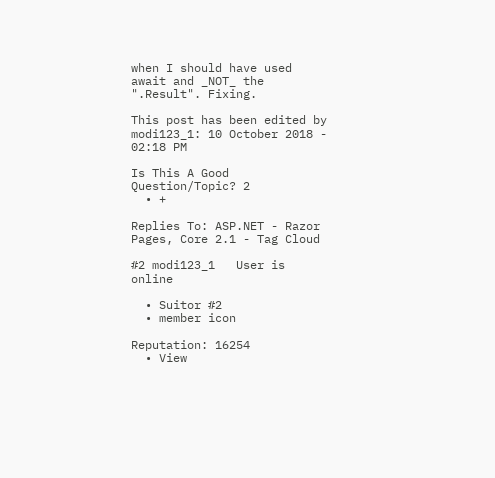when I should have used await and _NOT_ the ".Result". Fixing.

This post has been edited by modi123_1: 10 October 2018 - 02:18 PM

Is This A Good Question/Topic? 2
  • +

Replies To: ASP.NET - Razor Pages, Core 2.1 - Tag Cloud

#2 modi123_1   User is online

  • Suitor #2
  • member icon

Reputation: 16254
  • View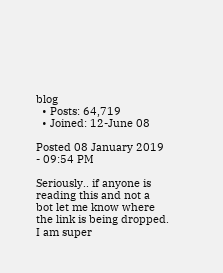blog
  • Posts: 64,719
  • Joined: 12-June 08

Posted 08 January 2019 - 09:54 PM

Seriously.. if anyone is reading this and not a bot let me know where the link is being dropped. I am super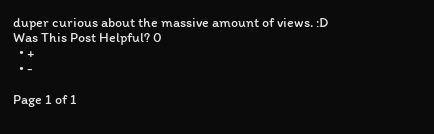duper curious about the massive amount of views. :D
Was This Post Helpful? 0
  • +
  • -

Page 1 of 1